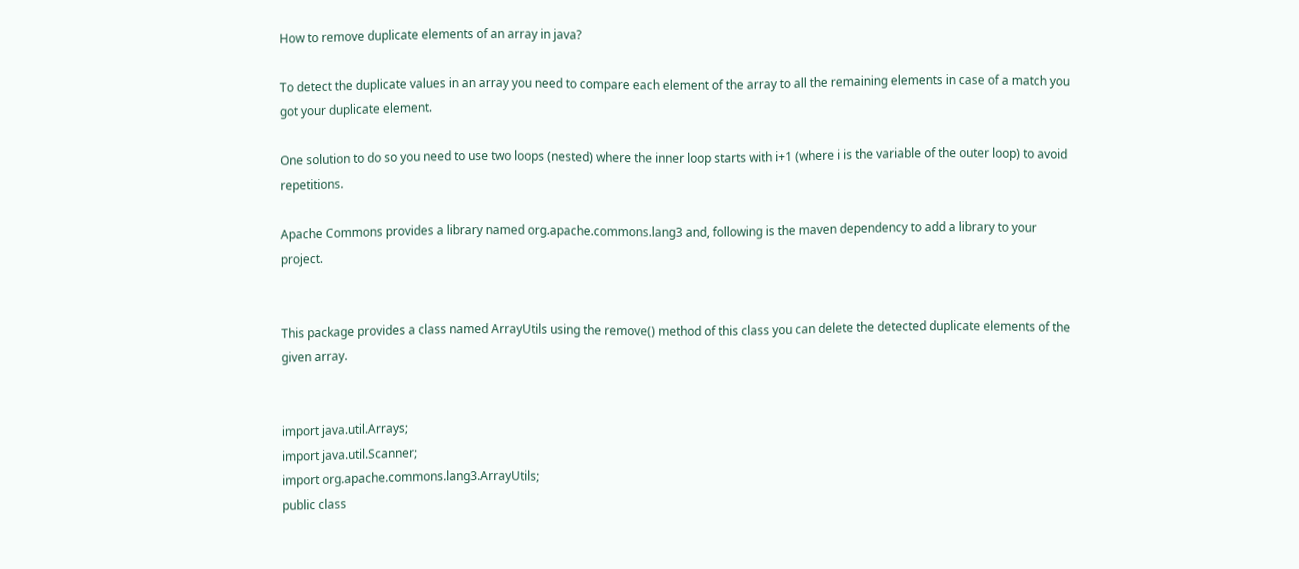How to remove duplicate elements of an array in java?

To detect the duplicate values in an array you need to compare each element of the array to all the remaining elements in case of a match you got your duplicate element.

One solution to do so you need to use two loops (nested) where the inner loop starts with i+1 (where i is the variable of the outer loop) to avoid repetitions.

Apache Commons provides a library named org.apache.commons.lang3 and, following is the maven dependency to add a library to your project.


This package provides a class named ArrayUtils using the remove() method of this class you can delete the detected duplicate elements of the given array.


import java.util.Arrays;
import java.util.Scanner;
import org.apache.commons.lang3.ArrayUtils;
public class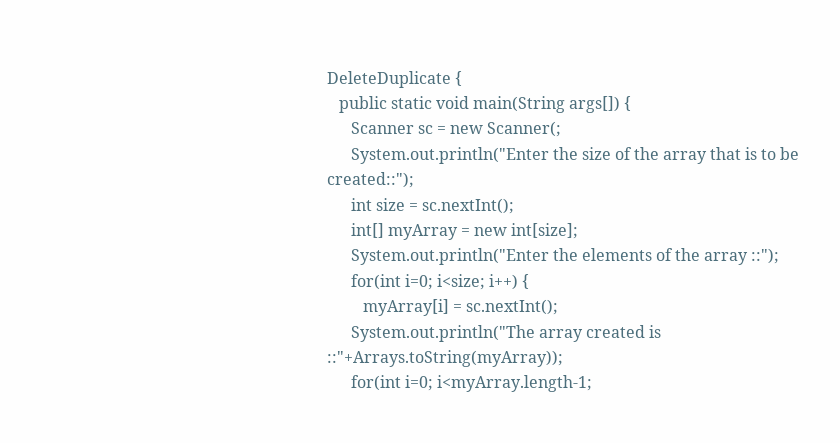DeleteDuplicate {
   public static void main(String args[]) {
      Scanner sc = new Scanner(;
      System.out.println("Enter the size of the array that is to be created::");
      int size = sc.nextInt();
      int[] myArray = new int[size];
      System.out.println("Enter the elements of the array ::");
      for(int i=0; i<size; i++) {
         myArray[i] = sc.nextInt();
      System.out.println("The array created is ::"+Arrays.toString(myArray));
      for(int i=0; i<myArray.length-1;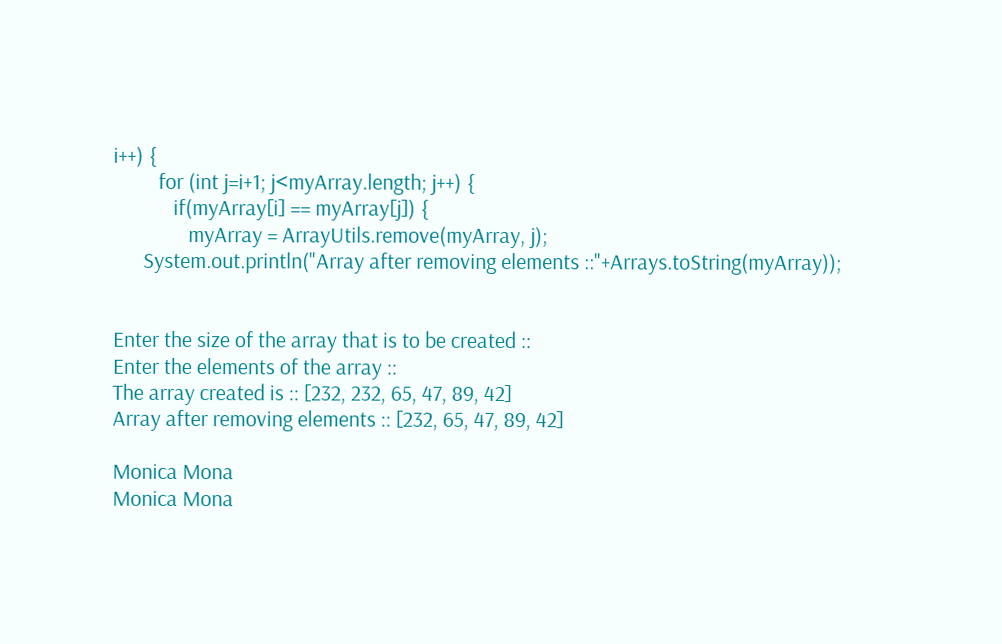i++) {
         for (int j=i+1; j<myArray.length; j++) {
            if(myArray[i] == myArray[j]) {
               myArray = ArrayUtils.remove(myArray, j);
      System.out.println("Array after removing elements ::"+Arrays.toString(myArray));


Enter the size of the array that is to be created ::
Enter the elements of the array ::
The array created is :: [232, 232, 65, 47, 89, 42]
Array after removing elements :: [232, 65, 47, 89, 42]

Monica Mona
Monica Mona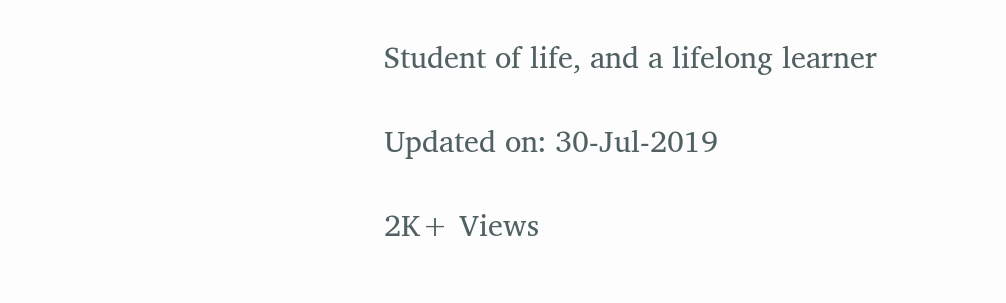Student of life, and a lifelong learner

Updated on: 30-Jul-2019

2K+ Views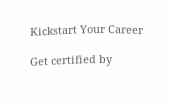Kickstart Your Career

Get certified by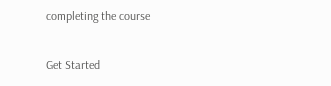completing the course

Get Started